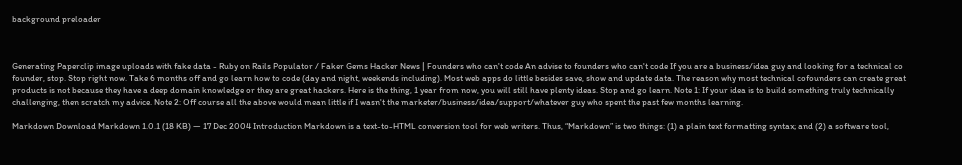background preloader



Generating Paperclip image uploads with fake data - Ruby on Rails Populator / Faker Gems Hacker News | Founders who can't code An advise to founders who can't code If you are a business/idea guy and looking for a technical co founder, stop. Stop right now. Take 6 months off and go learn how to code (day and night, weekends including). Most web apps do little besides save, show and update data. The reason why most technical cofounders can create great products is not because they have a deep domain knowledge or they are great hackers. Here is the thing, 1 year from now, you will still have plenty ideas. Stop and go learn. Note 1: If your idea is to build something truly technically challenging, then scratch my advice. Note 2: Off course all the above would mean little if I wasn't the marketer/business/idea/support/whatever guy who spent the past few months learning.

Markdown Download Markdown 1.0.1 (18 KB) — 17 Dec 2004 Introduction Markdown is a text-to-HTML conversion tool for web writers. Thus, “Markdown” is two things: (1) a plain text formatting syntax; and (2) a software tool,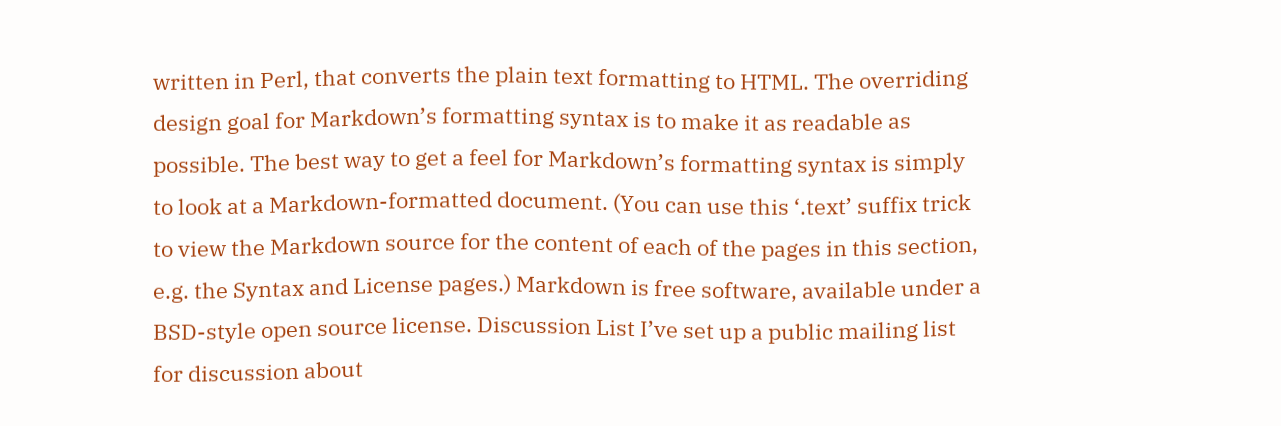written in Perl, that converts the plain text formatting to HTML. The overriding design goal for Markdown’s formatting syntax is to make it as readable as possible. The best way to get a feel for Markdown’s formatting syntax is simply to look at a Markdown-formatted document. (You can use this ‘.text’ suffix trick to view the Markdown source for the content of each of the pages in this section, e.g. the Syntax and License pages.) Markdown is free software, available under a BSD-style open source license. Discussion List I’ve set up a public mailing list for discussion about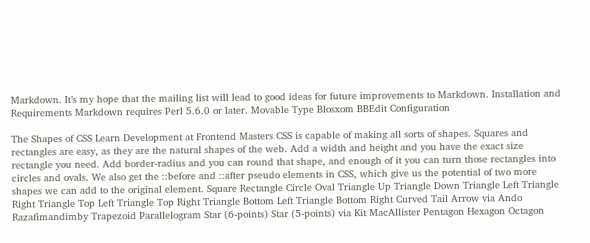Markdown. It’s my hope that the mailing list will lead to good ideas for future improvements to Markdown. Installation and Requirements Markdown requires Perl 5.6.0 or later. Movable Type Blosxom BBEdit Configuration

The Shapes of CSS Learn Development at Frontend Masters CSS is capable of making all sorts of shapes. Squares and rectangles are easy, as they are the natural shapes of the web. Add a width and height and you have the exact size rectangle you need. Add border-radius and you can round that shape, and enough of it you can turn those rectangles into circles and ovals. We also get the ::before and ::after pseudo elements in CSS, which give us the potential of two more shapes we can add to the original element. Square Rectangle Circle Oval Triangle Up Triangle Down Triangle Left Triangle Right Triangle Top Left Triangle Top Right Triangle Bottom Left Triangle Bottom Right Curved Tail Arrow via Ando Razafimandimby Trapezoid Parallelogram Star (6-points) Star (5-points) via Kit MacAllister Pentagon Hexagon Octagon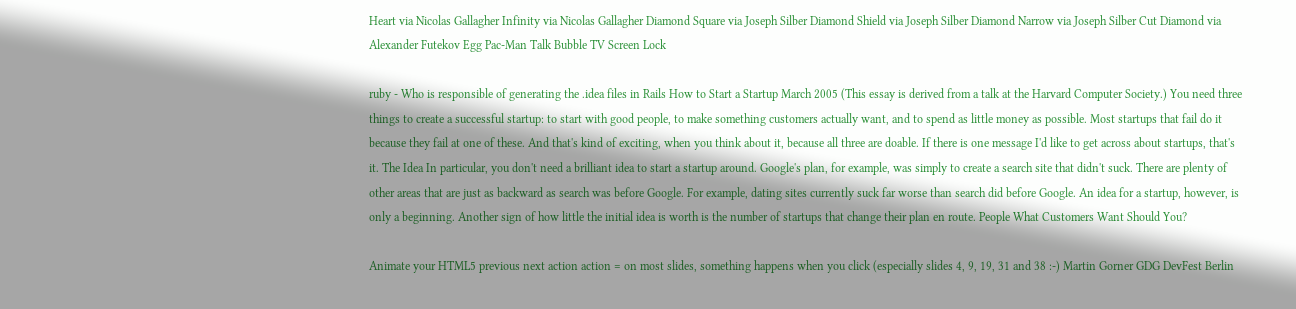Heart via Nicolas Gallagher Infinity via Nicolas Gallagher Diamond Square via Joseph Silber Diamond Shield via Joseph Silber Diamond Narrow via Joseph Silber Cut Diamond via Alexander Futekov Egg Pac-Man Talk Bubble TV Screen Lock

ruby - Who is responsible of generating the .idea files in Rails How to Start a Startup March 2005 (This essay is derived from a talk at the Harvard Computer Society.) You need three things to create a successful startup: to start with good people, to make something customers actually want, and to spend as little money as possible. Most startups that fail do it because they fail at one of these. And that's kind of exciting, when you think about it, because all three are doable. If there is one message I'd like to get across about startups, that's it. The Idea In particular, you don't need a brilliant idea to start a startup around. Google's plan, for example, was simply to create a search site that didn't suck. There are plenty of other areas that are just as backward as search was before Google. For example, dating sites currently suck far worse than search did before Google. An idea for a startup, however, is only a beginning. Another sign of how little the initial idea is worth is the number of startups that change their plan en route. People What Customers Want Should You?

Animate your HTML5 previous next action action = on most slides, something happens when you click (especially slides 4, 9, 19, 31 and 38 :-) Martin Gorner GDG DevFest Berlin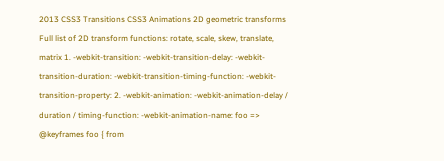2013 CSS3 Transitions CSS3 Animations 2D geometric transforms Full list of 2D transform functions: rotate, scale, skew, translate, matrix 1. -webkit-transition: -webkit-transition-delay: -webkit-transition-duration: -webkit-transition-timing-function: -webkit-transition-property: 2. -webkit-animation: -webkit-animation-delay / duration / timing-function: -webkit-animation-name: foo => @keyframes foo { from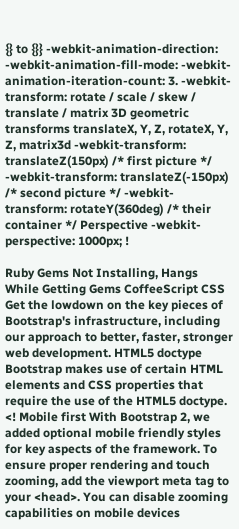{} to {}} -webkit-animation-direction: -webkit-animation-fill-mode: -webkit-animation-iteration-count: 3. -webkit-transform: rotate / scale / skew / translate / matrix 3D geometric transforms translateX, Y, Z, rotateX, Y, Z, matrix3d -webkit-transform: translateZ(150px) /* first picture */ -webkit-transform: translateZ(-150px) /* second picture */ -webkit-transform: rotateY(360deg) /* their container */ Perspective -webkit-perspective: 1000px; !

Ruby Gems Not Installing, Hangs While Getting Gems CoffeeScript CSS Get the lowdown on the key pieces of Bootstrap's infrastructure, including our approach to better, faster, stronger web development. HTML5 doctype Bootstrap makes use of certain HTML elements and CSS properties that require the use of the HTML5 doctype. <! Mobile first With Bootstrap 2, we added optional mobile friendly styles for key aspects of the framework. To ensure proper rendering and touch zooming, add the viewport meta tag to your <head>. You can disable zooming capabilities on mobile devices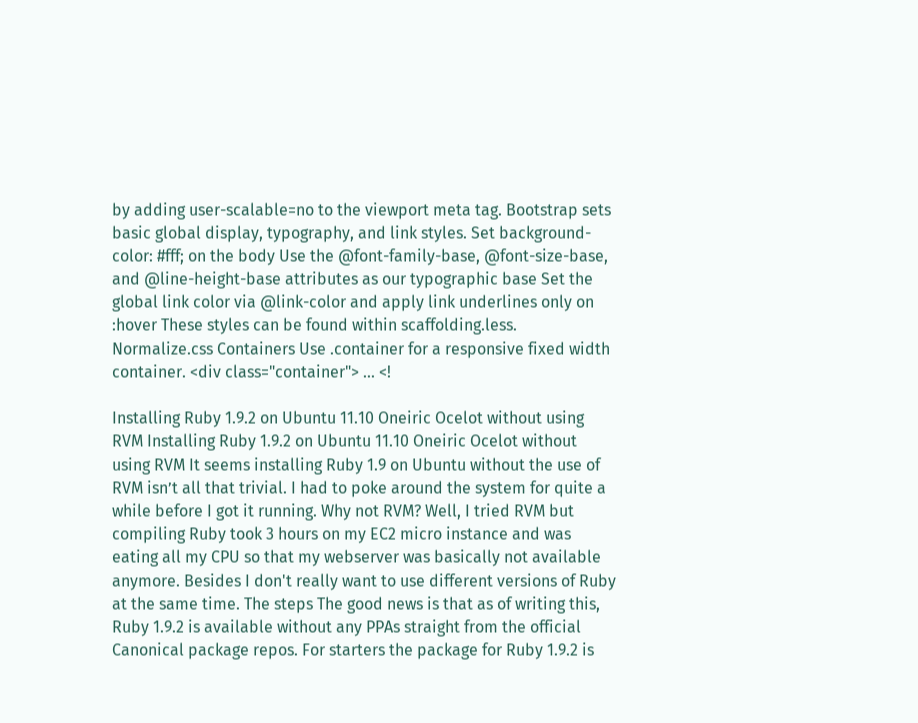by adding user-scalable=no to the viewport meta tag. Bootstrap sets basic global display, typography, and link styles. Set background-color: #fff; on the body Use the @font-family-base, @font-size-base, and @line-height-base attributes as our typographic base Set the global link color via @link-color and apply link underlines only on :hover These styles can be found within scaffolding.less. Normalize.css Containers Use .container for a responsive fixed width container. <div class="container"> ... <!

Installing Ruby 1.9.2 on Ubuntu 11.10 Oneiric Ocelot without using RVM Installing Ruby 1.9.2 on Ubuntu 11.10 Oneiric Ocelot without using RVM It seems installing Ruby 1.9 on Ubuntu without the use of RVM isn’t all that trivial. I had to poke around the system for quite a while before I got it running. Why not RVM? Well, I tried RVM but compiling Ruby took 3 hours on my EC2 micro instance and was eating all my CPU so that my webserver was basically not available anymore. Besides I don't really want to use different versions of Ruby at the same time. The steps The good news is that as of writing this, Ruby 1.9.2 is available without any PPAs straight from the official Canonical package repos. For starters the package for Ruby 1.9.2 is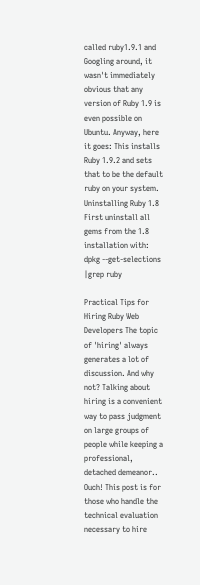called ruby1.9.1 and Googling around, it wasn't immediately obvious that any version of Ruby 1.9 is even possible on Ubuntu. Anyway, here it goes: This installs Ruby 1.9.2 and sets that to be the default ruby on your system. Uninstalling Ruby 1.8 First uninstall all gems from the 1.8 installation with: dpkg --get-selections |grep ruby

Practical Tips for Hiring Ruby Web Developers The topic of 'hiring' always generates a lot of discussion. And why not? Talking about hiring is a convenient way to pass judgment on large groups of people while keeping a professional, detached demeanor.. Ouch! This post is for those who handle the technical evaluation necessary to hire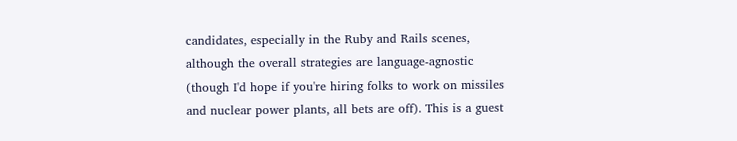candidates, especially in the Ruby and Rails scenes, although the overall strategies are language-agnostic (though I'd hope if you're hiring folks to work on missiles and nuclear power plants, all bets are off). This is a guest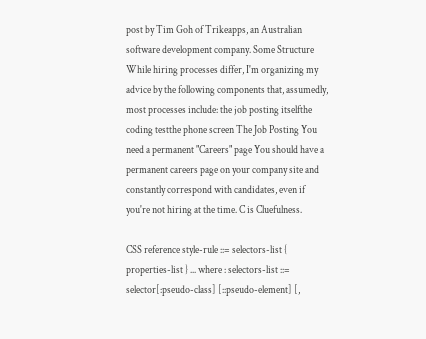post by Tim Goh of Trikeapps, an Australian software development company. Some Structure While hiring processes differ, I'm organizing my advice by the following components that, assumedly, most processes include: the job posting itselfthe coding testthe phone screen The Job Posting You need a permanent "Careers" page You should have a permanent careers page on your company site and constantly correspond with candidates, even if you're not hiring at the time. C is Cluefulness.

CSS reference style-rule ::= selectors-list { properties-list } ... where : selectors-list ::= selector[:pseudo-class] [::pseudo-element] [,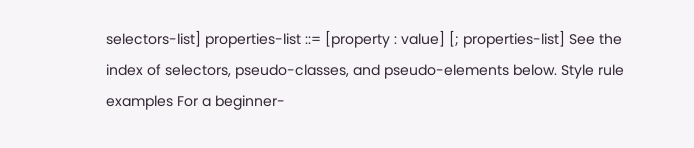selectors-list] properties-list ::= [property : value] [; properties-list] See the index of selectors, pseudo-classes, and pseudo-elements below. Style rule examples For a beginner-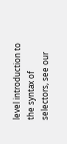level introduction to the syntax of selectors, see our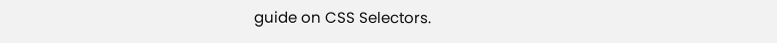guide on CSS Selectors.